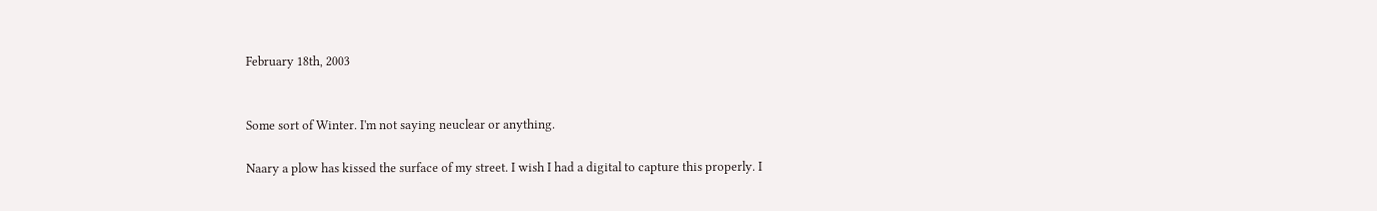February 18th, 2003


Some sort of Winter. I'm not saying neuclear or anything.

Naary a plow has kissed the surface of my street. I wish I had a digital to capture this properly. I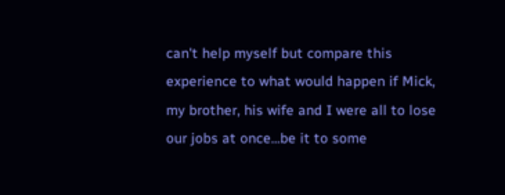can't help myself but compare this experience to what would happen if Mick, my brother, his wife and I were all to lose our jobs at once...be it to some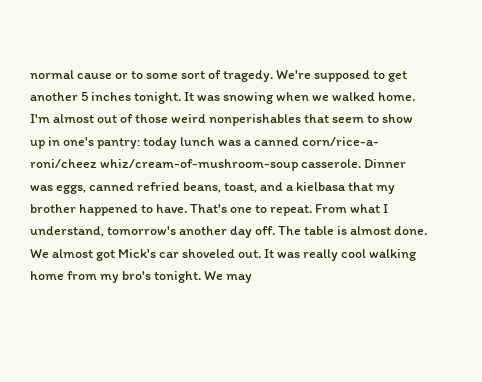normal cause or to some sort of tragedy. We're supposed to get another 5 inches tonight. It was snowing when we walked home. I'm almost out of those weird nonperishables that seem to show up in one's pantry: today lunch was a canned corn/rice-a-roni/cheez whiz/cream-of-mushroom-soup casserole. Dinner was eggs, canned refried beans, toast, and a kielbasa that my brother happened to have. That's one to repeat. From what I understand, tomorrow's another day off. The table is almost done. We almost got Mick's car shoveled out. It was really cool walking home from my bro's tonight. We may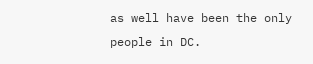as well have been the only people in DC.